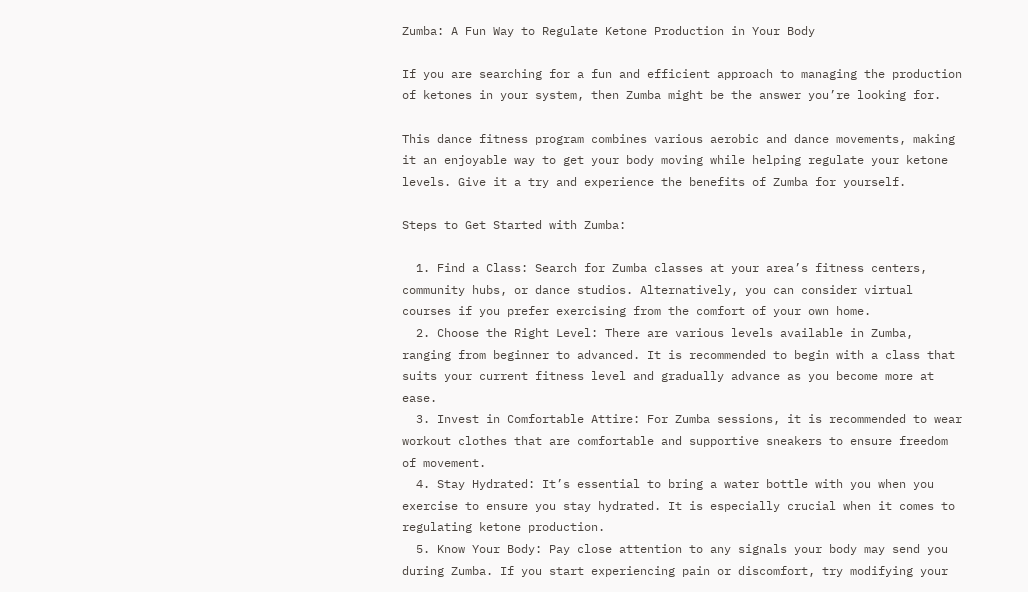Zumba: A Fun Way to Regulate Ketone Production in Your Body

If you are searching for a fun and efficient approach to managing the production of ketones in your system, then Zumba might be the answer you’re looking for.

This dance fitness program combines various aerobic and dance movements, making it an enjoyable way to get your body moving while helping regulate your ketone levels. Give it a try and experience the benefits of Zumba for yourself.

Steps to Get Started with Zumba:

  1. Find a Class: Search for Zumba classes at your area’s fitness centers, community hubs, or dance studios. Alternatively, you can consider virtual courses if you prefer exercising from the comfort of your own home.
  2. Choose the Right Level: There are various levels available in Zumba, ranging from beginner to advanced. It is recommended to begin with a class that suits your current fitness level and gradually advance as you become more at ease.
  3. Invest in Comfortable Attire: For Zumba sessions, it is recommended to wear workout clothes that are comfortable and supportive sneakers to ensure freedom of movement.
  4. Stay Hydrated: It’s essential to bring a water bottle with you when you exercise to ensure you stay hydrated. It is especially crucial when it comes to regulating ketone production.
  5. Know Your Body: Pay close attention to any signals your body may send you during Zumba. If you start experiencing pain or discomfort, try modifying your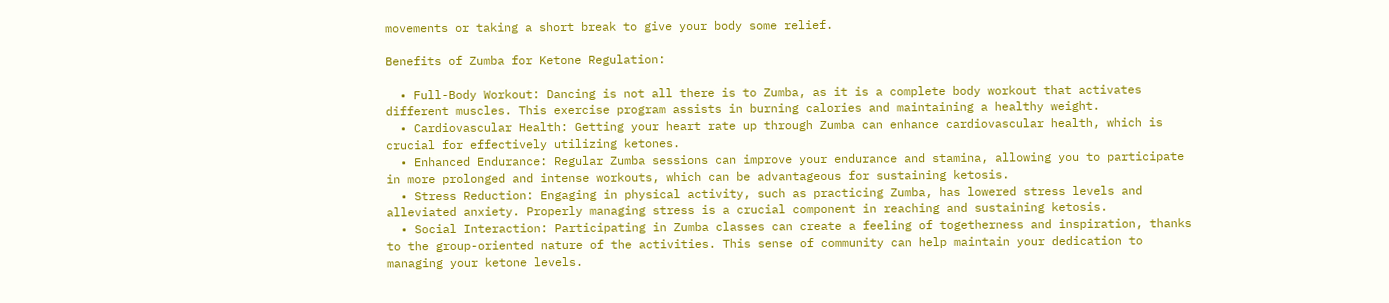movements or taking a short break to give your body some relief.

Benefits of Zumba for Ketone Regulation:

  • Full-Body Workout: Dancing is not all there is to Zumba, as it is a complete body workout that activates different muscles. This exercise program assists in burning calories and maintaining a healthy weight.
  • Cardiovascular Health: Getting your heart rate up through Zumba can enhance cardiovascular health, which is crucial for effectively utilizing ketones.
  • Enhanced Endurance: Regular Zumba sessions can improve your endurance and stamina, allowing you to participate in more prolonged and intense workouts, which can be advantageous for sustaining ketosis.
  • Stress Reduction: Engaging in physical activity, such as practicing Zumba, has lowered stress levels and alleviated anxiety. Properly managing stress is a crucial component in reaching and sustaining ketosis.
  • Social Interaction: Participating in Zumba classes can create a feeling of togetherness and inspiration, thanks to the group-oriented nature of the activities. This sense of community can help maintain your dedication to managing your ketone levels.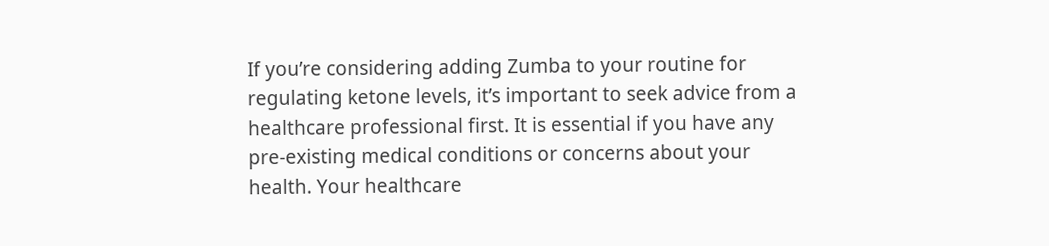If you’re considering adding Zumba to your routine for regulating ketone levels, it’s important to seek advice from a healthcare professional first. It is essential if you have any pre-existing medical conditions or concerns about your health. Your healthcare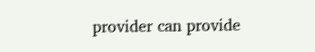provider can provide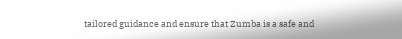tailored guidance and ensure that Zumba is a safe and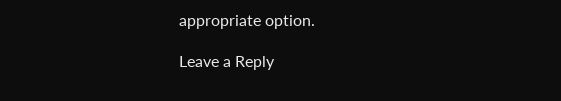appropriate option.

Leave a Reply